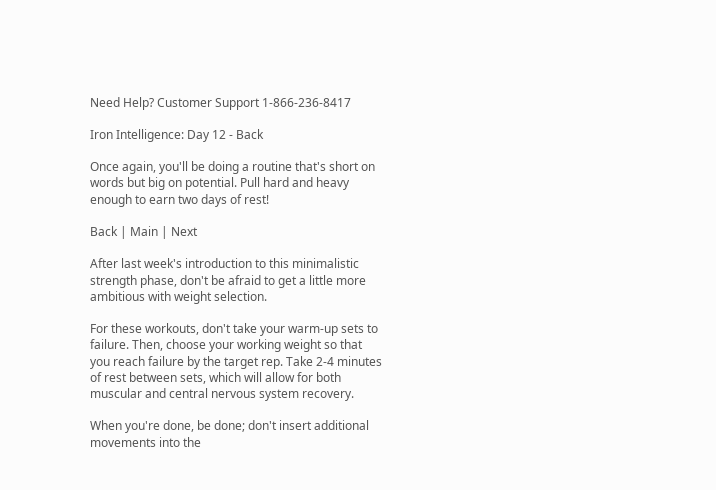Need Help? Customer Support 1-866-236-8417

Iron Intelligence: Day 12 - Back

Once again, you'll be doing a routine that's short on words but big on potential. Pull hard and heavy enough to earn two days of rest!

Back | Main | Next

After last week's introduction to this minimalistic strength phase, don't be afraid to get a little more ambitious with weight selection.

For these workouts, don't take your warm-up sets to failure. Then, choose your working weight so that you reach failure by the target rep. Take 2-4 minutes of rest between sets, which will allow for both muscular and central nervous system recovery.

When you're done, be done; don't insert additional movements into the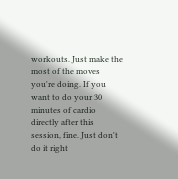workouts. Just make the most of the moves you're doing. If you want to do your 30 minutes of cardio directly after this session, fine. Just don't do it right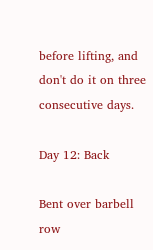before lifting, and don't do it on three consecutive days.

Day 12: Back

Bent over barbell row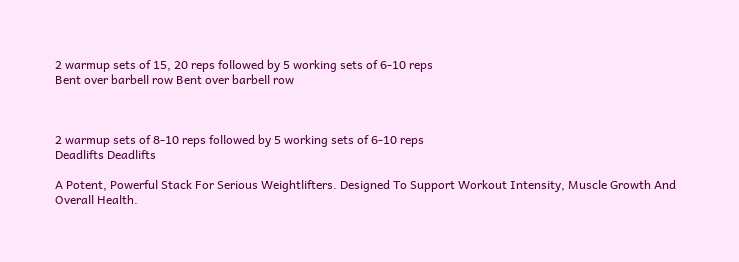2 warmup sets of 15, 20 reps followed by 5 working sets of 6-10 reps
Bent over barbell row Bent over barbell row



2 warmup sets of 8-10 reps followed by 5 working sets of 6-10 reps
Deadlifts Deadlifts

A Potent, Powerful Stack For Serious Weightlifters. Designed To Support Workout Intensity, Muscle Growth And Overall Health.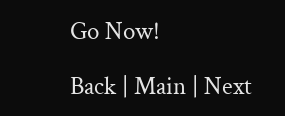Go Now!

Back | Main | Next